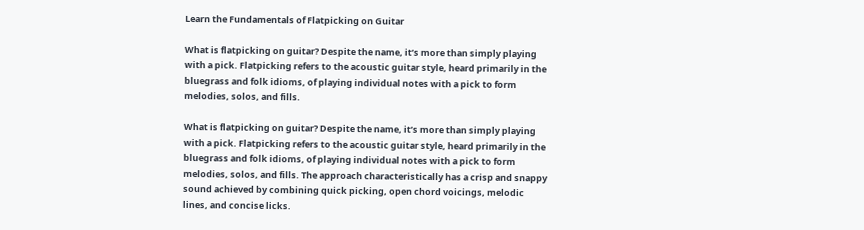Learn the Fundamentals of Flatpicking on Guitar

What is flatpicking on guitar? Despite the name, it’s more than simply playing with a pick. Flatpicking refers to the acoustic guitar style, heard primarily in the bluegrass and folk idioms, of playing individual notes with a pick to form melodies, solos, and fills.

What is flatpicking on guitar? Despite the name, it’s more than simply playing with a pick. Flatpicking refers to the acoustic guitar style, heard primarily in the bluegrass and folk idioms, of playing individual notes with a pick to form melodies, solos, and fills. The approach characteristically has a crisp and snappy sound achieved by combining quick picking, open chord voicings, melodic lines, and concise licks.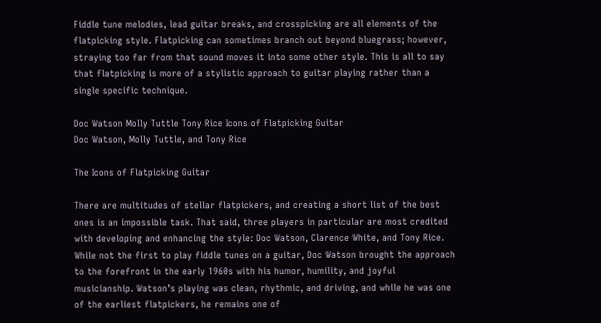Fiddle tune melodies, lead guitar breaks, and crosspicking are all elements of the flatpicking style. Flatpicking can sometimes branch out beyond bluegrass; however, straying too far from that sound moves it into some other style. This is all to say that flatpicking is more of a stylistic approach to guitar playing rather than a single specific technique.

Doc Watson Molly Tuttle Tony Rice Icons of Flatpicking Guitar
Doc Watson, Molly Tuttle, and Tony Rice

The Icons of Flatpicking Guitar

There are multitudes of stellar flatpickers, and creating a short list of the best ones is an impossible task. That said, three players in particular are most credited with developing and enhancing the style: Doc Watson, Clarence White, and Tony Rice. While not the first to play fiddle tunes on a guitar, Doc Watson brought the approach to the forefront in the early 1960s with his humor, humility, and joyful musicianship. Watson’s playing was clean, rhythmic, and driving, and while he was one of the earliest flatpickers, he remains one of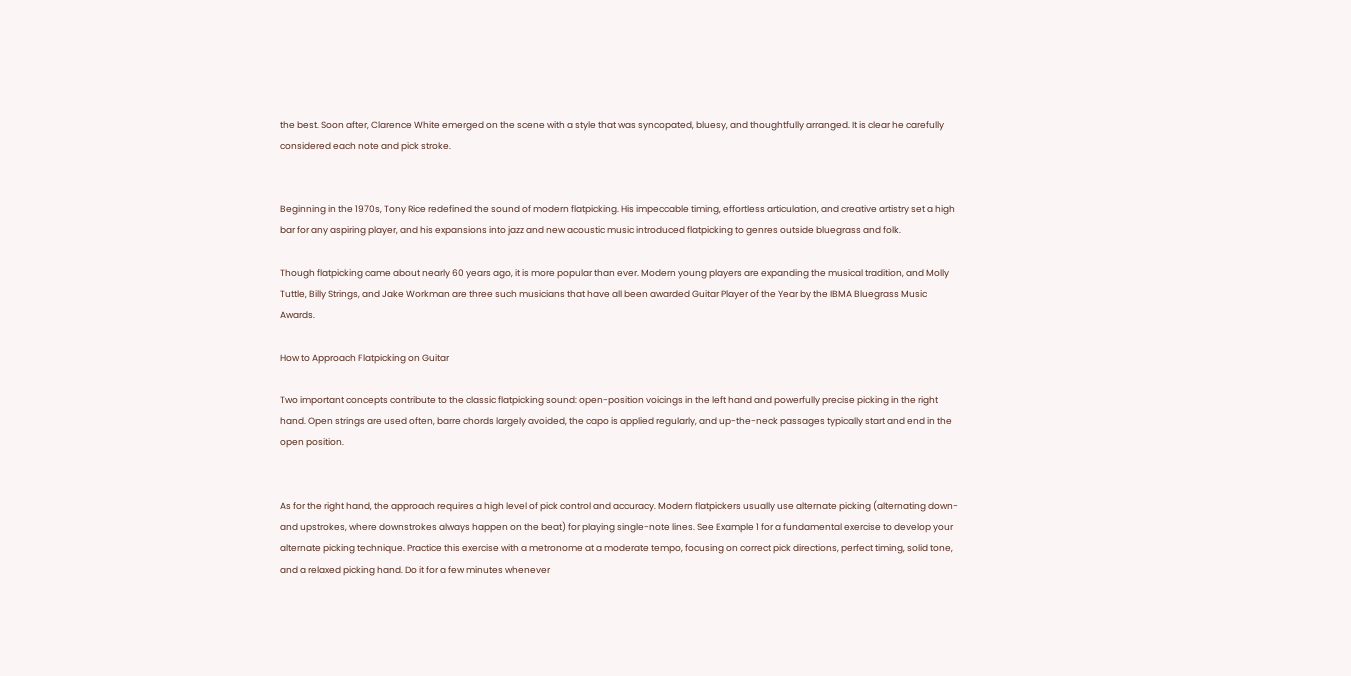the best. Soon after, Clarence White emerged on the scene with a style that was syncopated, bluesy, and thoughtfully arranged. It is clear he carefully considered each note and pick stroke.


Beginning in the 1970s, Tony Rice redefined the sound of modern flatpicking. His impeccable timing, effortless articulation, and creative artistry set a high bar for any aspiring player, and his expansions into jazz and new acoustic music introduced flatpicking to genres outside bluegrass and folk.

Though flatpicking came about nearly 60 years ago, it is more popular than ever. Modern young players are expanding the musical tradition, and Molly Tuttle, Billy Strings, and Jake Workman are three such musicians that have all been awarded Guitar Player of the Year by the IBMA Bluegrass Music Awards.

How to Approach Flatpicking on Guitar

Two important concepts contribute to the classic flatpicking sound: open-position voicings in the left hand and powerfully precise picking in the right hand. Open strings are used often, barre chords largely avoided, the capo is applied regularly, and up-the-neck passages typically start and end in the open position.


As for the right hand, the approach requires a high level of pick control and accuracy. Modern flatpickers usually use alternate picking (alternating down- and upstrokes, where downstrokes always happen on the beat) for playing single-note lines. See Example 1 for a fundamental exercise to develop your alternate picking technique. Practice this exercise with a metronome at a moderate tempo, focusing on correct pick directions, perfect timing, solid tone, and a relaxed picking hand. Do it for a few minutes whenever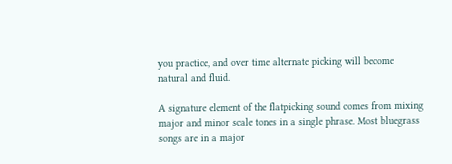you practice, and over time alternate picking will become natural and fluid.

A signature element of the flatpicking sound comes from mixing major and minor scale tones in a single phrase. Most bluegrass songs are in a major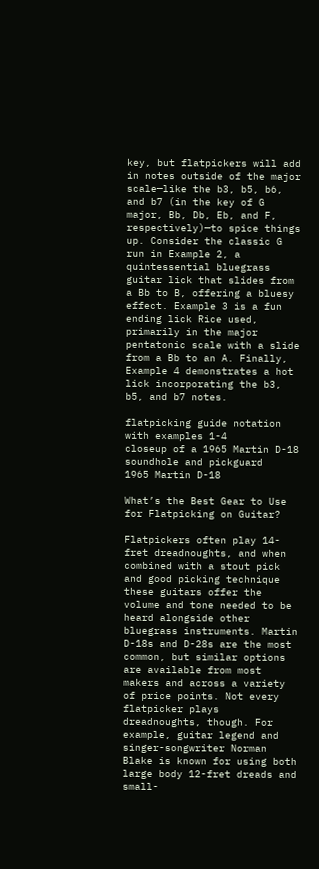key, but flatpickers will add in notes outside of the major scale—like the b3, b5, b6, and b7 (in the key of G major, Bb, Db, Eb, and F, respectively)—to spice things up. Consider the classic G run in Example 2, a quintessential bluegrass guitar lick that slides from a Bb to B, offering a bluesy effect. Example 3 is a fun ending lick Rice used, primarily in the major pentatonic scale with a slide from a Bb to an A. Finally, Example 4 demonstrates a hot lick incorporating the b3, b5, and b7 notes.

flatpicking guide notation with examples 1-4
closeup of a 1965 Martin D-18 soundhole and pickguard
1965 Martin D-18

What’s the Best Gear to Use for Flatpicking on Guitar?

Flatpickers often play 14-fret dreadnoughts, and when combined with a stout pick and good picking technique these guitars offer the volume and tone needed to be heard alongside other bluegrass instruments. Martin D-18s and D-28s are the most common, but similar options are available from most makers and across a variety of price points. Not every flatpicker plays dreadnoughts, though. For example, guitar legend and singer-songwriter Norman Blake is known for using both large body 12-fret dreads and small-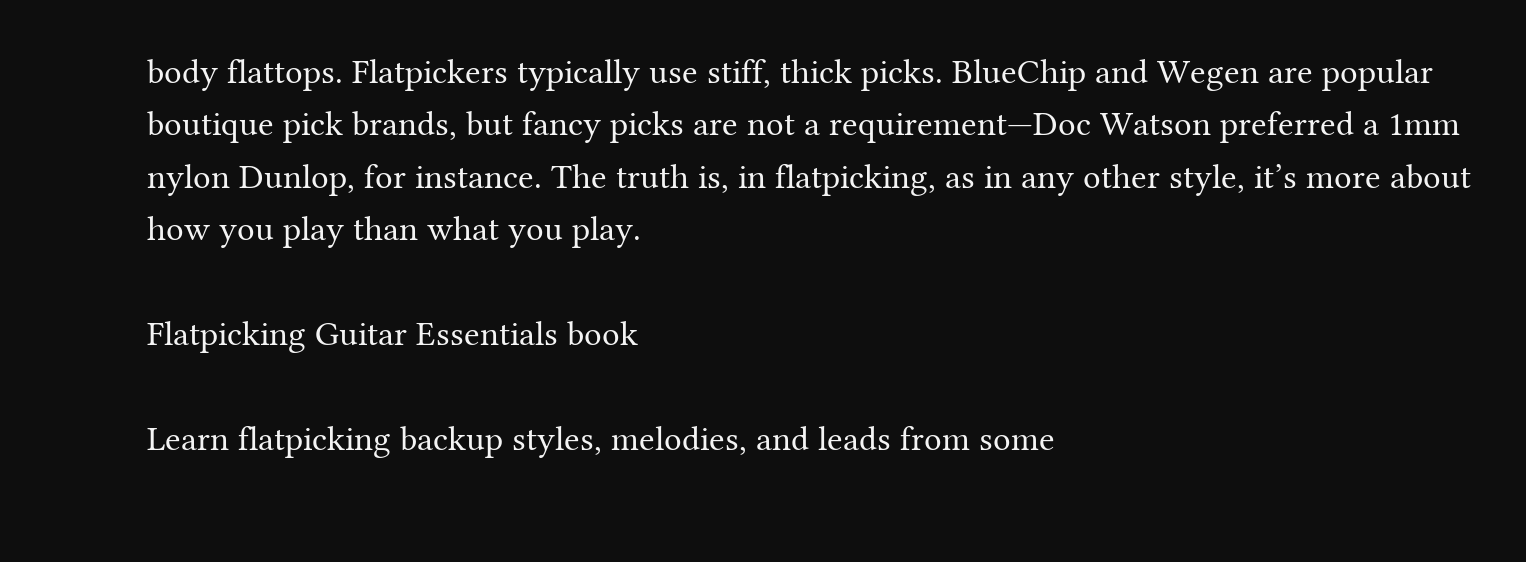body flattops. Flatpickers typically use stiff, thick picks. BlueChip and Wegen are popular boutique pick brands, but fancy picks are not a requirement—Doc Watson preferred a 1mm nylon Dunlop, for instance. The truth is, in flatpicking, as in any other style, it’s more about how you play than what you play.

Flatpicking Guitar Essentials book

Learn flatpicking backup styles, melodies, and leads from some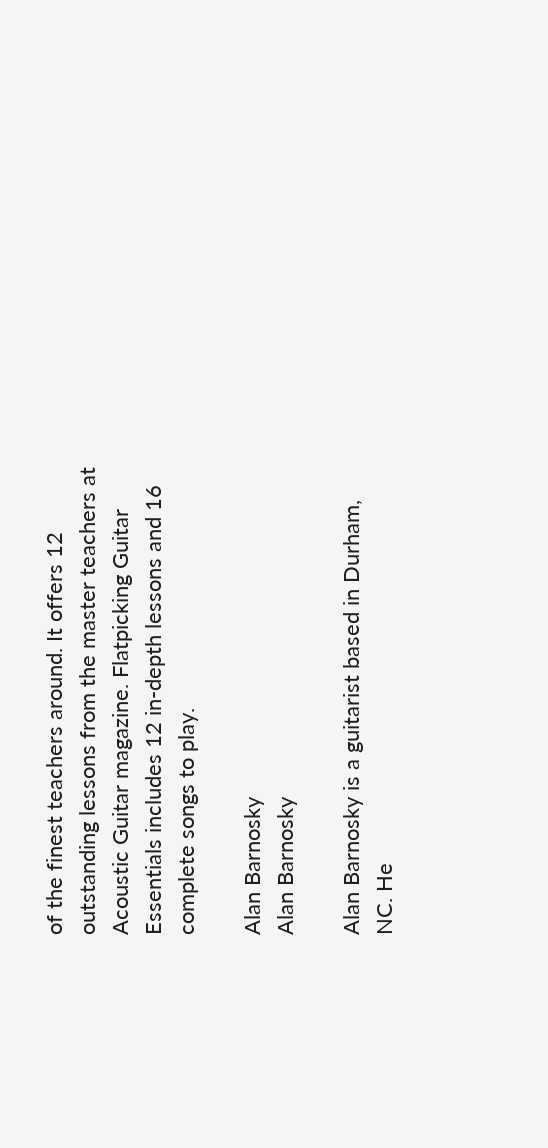of the finest teachers around. It offers 12 outstanding lessons from the master teachers at Acoustic Guitar magazine. Flatpicking Guitar Essentials includes 12 in-depth lessons and 16 complete songs to play.

Alan Barnosky
Alan Barnosky

Alan Barnosky is a guitarist based in Durham, NC. He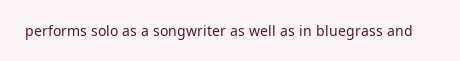performs solo as a songwriter as well as in bluegrass and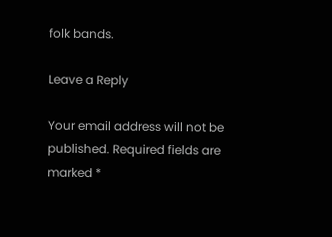folk bands.

Leave a Reply

Your email address will not be published. Required fields are marked *